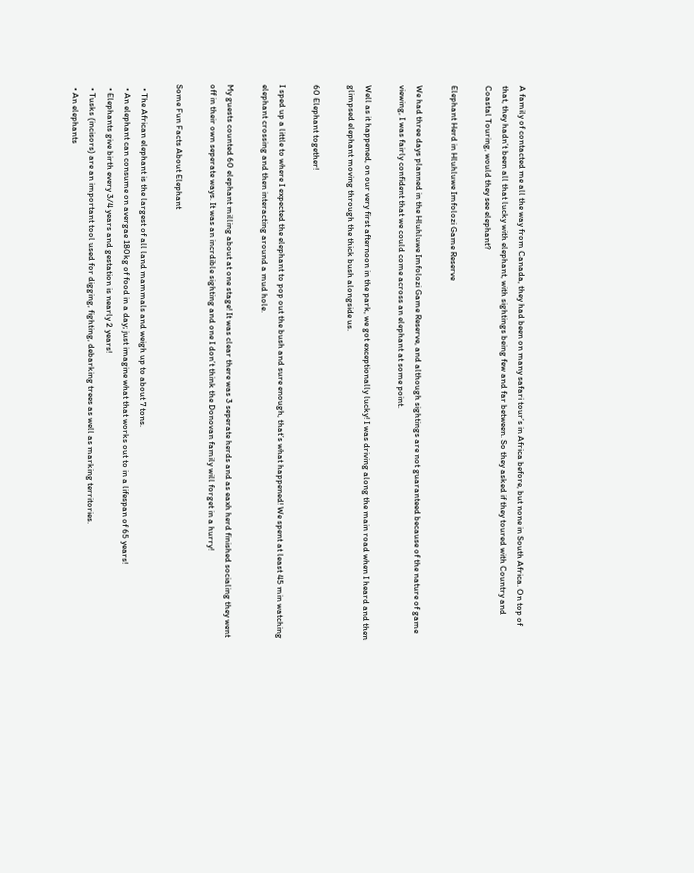A family of contacted me all the way from Canada, they had been on many safari tour’s in Africa before, but none in South Africa. On top of that, they hadn’t been all that lucky with elephant, with sightings being few and far between. So they asked if they toured with Country and Coastal Touring, would they see elephant?

Elephant Herd in Hluhluwe Imfolozi Game Reserve

We had three days planned in the Hluhluwe Imfolozi Game Reserve, and although sightings are not guaranteed because of the nature of game viewing, I was fairly confident that we could come across an elephant at some point.

Well as it happened, on our very first afternoon in the park, we got exceptionally lucky! I was driving along the main road when I heard and then glimpsed elephant moving through the thick bush alongside us.

60 Elephant together!

I sped up a little to where I expected the elephant to pop out the bush and sure enough, that’s what happened! We spent at least 45 min watching elephant crossing and then interacting around a mud hole.

My guests counted 60 elephant milling about at one stage! It was clear there was 3 seperate herds and as eaxh herd finished socialing they went off in their own seperate ways. It was an incrdible sighting and one I don’t think the Donovan family will forget in a hurry!

Some Fun Facts About Elephant

  • The African elephant is the largest of all land mammals and weigh up to about 7 tons.
  • An elephant can consume on avergae 180kg of food in a day; just imagine what that works out to in a lifespan of 65 years!
  • Elephants give birth every 3/4 years and gestation is nearly 2 years!
  • Tusks (incisors) are an important tool used for digging, fighting, debarking trees as well as marking territories.
  • An elephants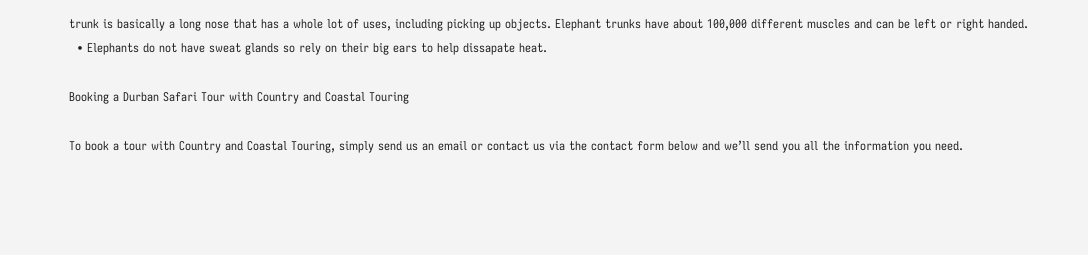trunk is basically a long nose that has a whole lot of uses, including picking up objects. Elephant trunks have about 100,000 different muscles and can be left or right handed.
  • Elephants do not have sweat glands so rely on their big ears to help dissapate heat.

Booking a Durban Safari Tour with Country and Coastal Touring

To book a tour with Country and Coastal Touring, simply send us an email or contact us via the contact form below and we’ll send you all the information you need.